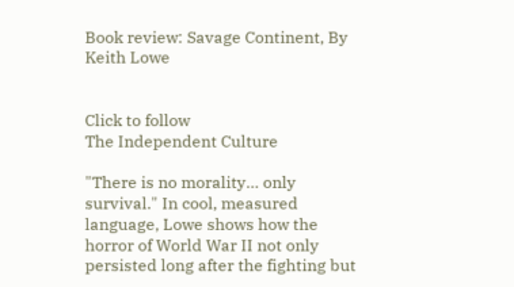Book review: Savage Continent, By Keith Lowe


Click to follow
The Independent Culture

"There is no morality… only survival." In cool, measured language, Lowe shows how the horror of World War II not only persisted long after the fighting but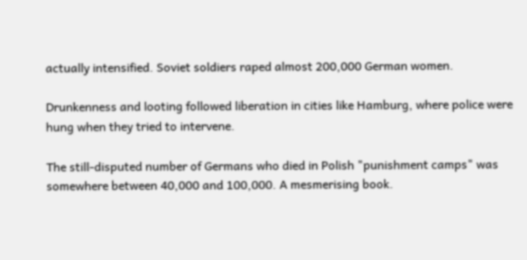actually intensified. Soviet soldiers raped almost 200,000 German women.

Drunkenness and looting followed liberation in cities like Hamburg, where police were hung when they tried to intervene.

The still-disputed number of Germans who died in Polish "punishment camps" was somewhere between 40,000 and 100,000. A mesmerising book.